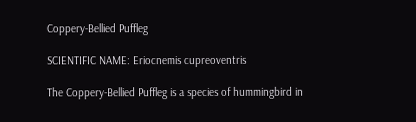Coppery-Bellied Puffleg

SCIENTIFIC NAME: Eriocnemis cupreoventris

The Coppery-Bellied Puffleg is a species of hummingbird in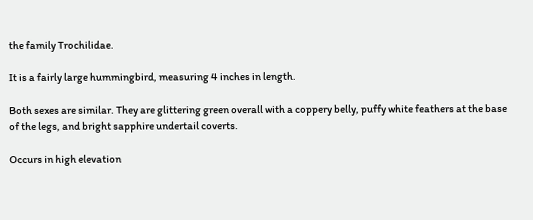the family Trochilidae.

It is a fairly large hummingbird, measuring 4 inches in length.

Both sexes are similar. They are glittering green overall with a coppery belly, puffy white feathers at the base of the legs, and bright sapphire undertail coverts.

Occurs in high elevation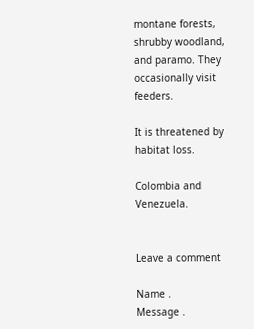montane forests, shrubby woodland, and paramo. They occasionally visit feeders.

It is threatened by habitat loss.

Colombia and Venezuela.


Leave a comment

Name .
Message .